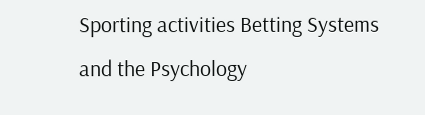Sporting activities Betting Systems and the Psychology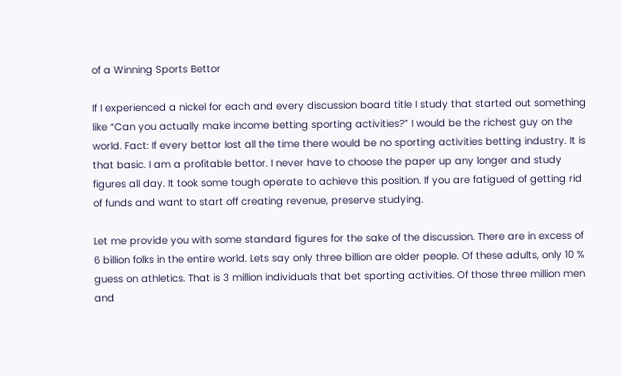of a Winning Sports Bettor

If I experienced a nickel for each and every discussion board title I study that started out something like “Can you actually make income betting sporting activities?” I would be the richest guy on the world. Fact: If every bettor lost all the time there would be no sporting activities betting industry. It is that basic. I am a profitable bettor. I never have to choose the paper up any longer and study figures all day. It took some tough operate to achieve this position. If you are fatigued of getting rid of funds and want to start off creating revenue, preserve studying.

Let me provide you with some standard figures for the sake of the discussion. There are in excess of 6 billion folks in the entire world. Lets say only three billion are older people. Of these adults, only 10 % guess on athletics. That is 3 million individuals that bet sporting activities. Of those three million men and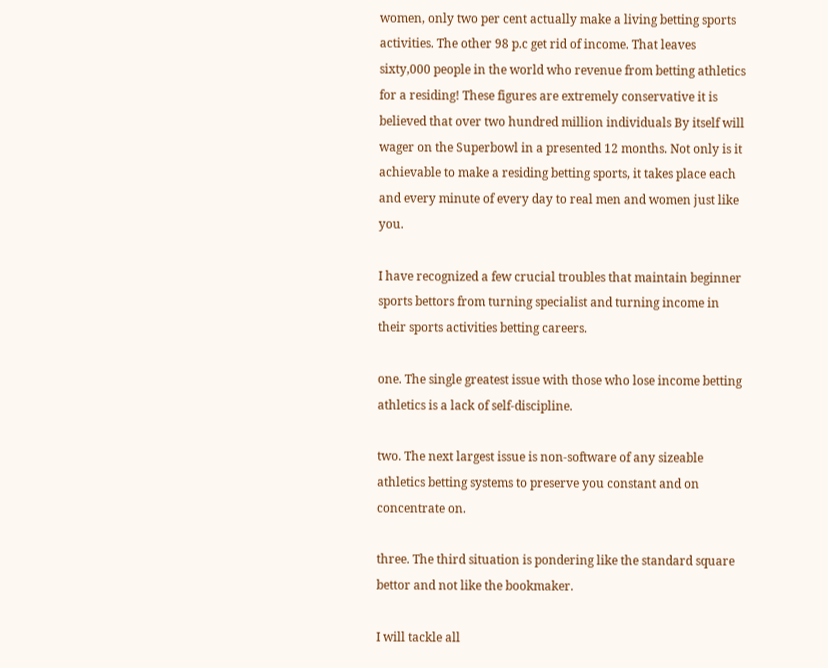women, only two per cent actually make a living betting sports activities. The other 98 p.c get rid of income. That leaves sixty,000 people in the world who revenue from betting athletics for a residing! These figures are extremely conservative it is believed that over two hundred million individuals By itself will wager on the Superbowl in a presented 12 months. Not only is it achievable to make a residing betting sports, it takes place each and every minute of every day to real men and women just like you.

I have recognized a few crucial troubles that maintain beginner sports bettors from turning specialist and turning income in their sports activities betting careers.

one. The single greatest issue with those who lose income betting athletics is a lack of self-discipline.

two. The next largest issue is non-software of any sizeable athletics betting systems to preserve you constant and on concentrate on.

three. The third situation is pondering like the standard square bettor and not like the bookmaker.

I will tackle all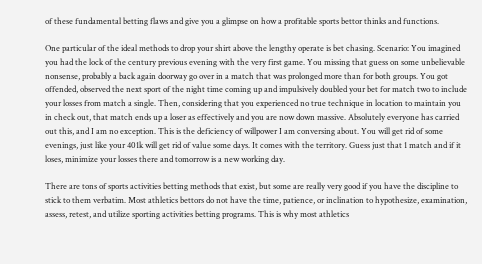of these fundamental betting flaws and give you a glimpse on how a profitable sports bettor thinks and functions.

One particular of the ideal methods to drop your shirt above the lengthy operate is bet chasing. Scenario: You imagined you had the lock of the century previous evening with the very first game. You missing that guess on some unbelievable nonsense, probably a back again doorway go over in a match that was prolonged more than for both groups. You got offended, observed the next sport of the night time coming up and impulsively doubled your bet for match two to include your losses from match a single. Then, considering that you experienced no true technique in location to maintain you in check out, that match ends up a loser as effectively and you are now down massive. Absolutely everyone has carried out this, and I am no exception. This is the deficiency of willpower I am conversing about. You will get rid of some evenings, just like your 401k will get rid of value some days. It comes with the territory. Guess just that 1 match and if it loses, minimize your losses there and tomorrow is a new working day.

There are tons of sports activities betting methods that exist, but some are really very good if you have the discipline to stick to them verbatim. Most athletics bettors do not have the time, patience, or inclination to hypothesize, examination, assess, retest, and utilize sporting activities betting programs. This is why most athletics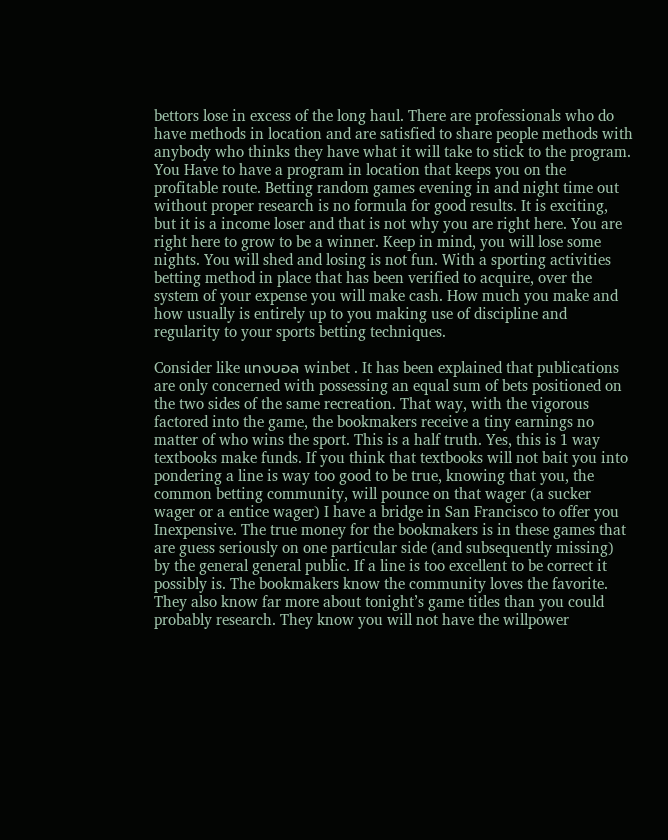bettors lose in excess of the long haul. There are professionals who do have methods in location and are satisfied to share people methods with anybody who thinks they have what it will take to stick to the program. You Have to have a program in location that keeps you on the profitable route. Betting random games evening in and night time out without proper research is no formula for good results. It is exciting, but it is a income loser and that is not why you are right here. You are right here to grow to be a winner. Keep in mind, you will lose some nights. You will shed and losing is not fun. With a sporting activities betting method in place that has been verified to acquire, over the system of your expense you will make cash. How much you make and how usually is entirely up to you making use of discipline and regularity to your sports betting techniques.

Consider like แทงบอล winbet . It has been explained that publications are only concerned with possessing an equal sum of bets positioned on the two sides of the same recreation. That way, with the vigorous factored into the game, the bookmakers receive a tiny earnings no matter of who wins the sport. This is a half truth. Yes, this is 1 way textbooks make funds. If you think that textbooks will not bait you into pondering a line is way too good to be true, knowing that you, the common betting community, will pounce on that wager (a sucker wager or a entice wager) I have a bridge in San Francisco to offer you Inexpensive. The true money for the bookmakers is in these games that are guess seriously on one particular side (and subsequently missing) by the general general public. If a line is too excellent to be correct it possibly is. The bookmakers know the community loves the favorite. They also know far more about tonight’s game titles than you could probably research. They know you will not have the willpower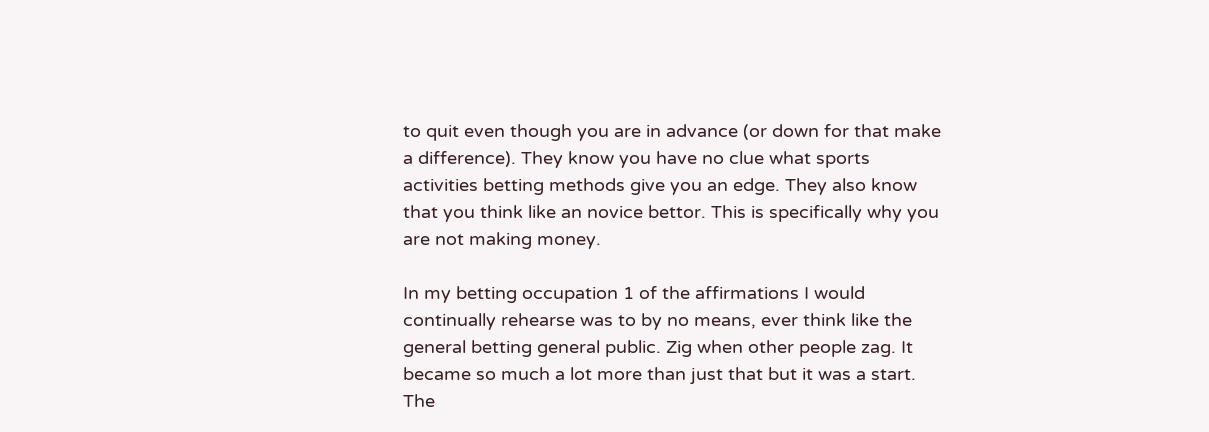to quit even though you are in advance (or down for that make a difference). They know you have no clue what sports activities betting methods give you an edge. They also know that you think like an novice bettor. This is specifically why you are not making money.

In my betting occupation 1 of the affirmations I would continually rehearse was to by no means, ever think like the general betting general public. Zig when other people zag. It became so much a lot more than just that but it was a start. The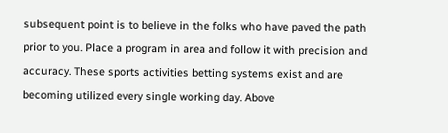subsequent point is to believe in the folks who have paved the path prior to you. Place a program in area and follow it with precision and accuracy. These sports activities betting systems exist and are becoming utilized every single working day. Above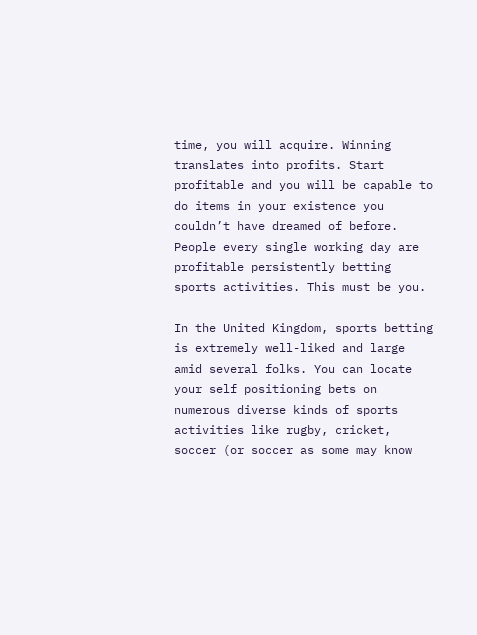time, you will acquire. Winning translates into profits. Start profitable and you will be capable to do items in your existence you couldn’t have dreamed of before. People every single working day are profitable persistently betting sports activities. This must be you.

In the United Kingdom, sports betting is extremely well-liked and large amid several folks. You can locate your self positioning bets on numerous diverse kinds of sports activities like rugby, cricket, soccer (or soccer as some may know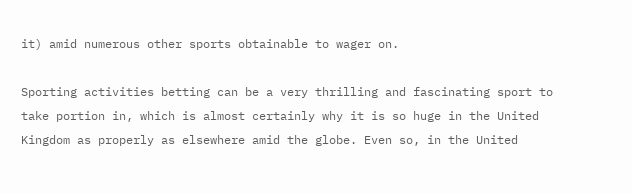it) amid numerous other sports obtainable to wager on.

Sporting activities betting can be a very thrilling and fascinating sport to take portion in, which is almost certainly why it is so huge in the United Kingdom as properly as elsewhere amid the globe. Even so, in the United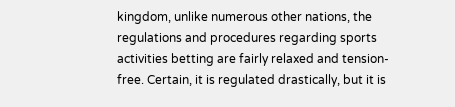kingdom, unlike numerous other nations, the regulations and procedures regarding sports activities betting are fairly relaxed and tension-free. Certain, it is regulated drastically, but it is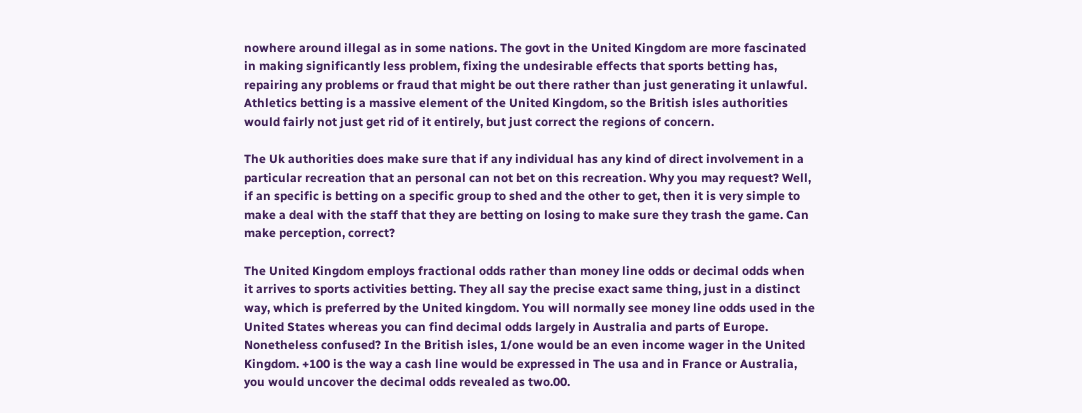nowhere around illegal as in some nations. The govt in the United Kingdom are more fascinated in making significantly less problem, fixing the undesirable effects that sports betting has, repairing any problems or fraud that might be out there rather than just generating it unlawful. Athletics betting is a massive element of the United Kingdom, so the British isles authorities would fairly not just get rid of it entirely, but just correct the regions of concern.

The Uk authorities does make sure that if any individual has any kind of direct involvement in a particular recreation that an personal can not bet on this recreation. Why you may request? Well, if an specific is betting on a specific group to shed and the other to get, then it is very simple to make a deal with the staff that they are betting on losing to make sure they trash the game. Can make perception, correct?

The United Kingdom employs fractional odds rather than money line odds or decimal odds when it arrives to sports activities betting. They all say the precise exact same thing, just in a distinct way, which is preferred by the United kingdom. You will normally see money line odds used in the United States whereas you can find decimal odds largely in Australia and parts of Europe. Nonetheless confused? In the British isles, 1/one would be an even income wager in the United Kingdom. +100 is the way a cash line would be expressed in The usa and in France or Australia, you would uncover the decimal odds revealed as two.00.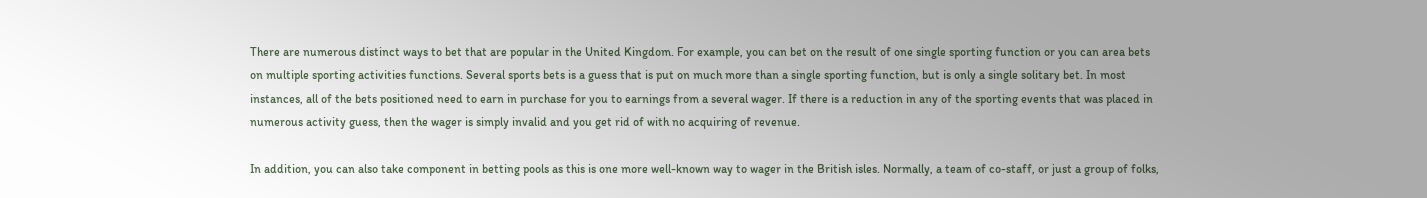There are numerous distinct ways to bet that are popular in the United Kingdom. For example, you can bet on the result of one single sporting function or you can area bets on multiple sporting activities functions. Several sports bets is a guess that is put on much more than a single sporting function, but is only a single solitary bet. In most instances, all of the bets positioned need to earn in purchase for you to earnings from a several wager. If there is a reduction in any of the sporting events that was placed in numerous activity guess, then the wager is simply invalid and you get rid of with no acquiring of revenue.

In addition, you can also take component in betting pools as this is one more well-known way to wager in the British isles. Normally, a team of co-staff, or just a group of folks,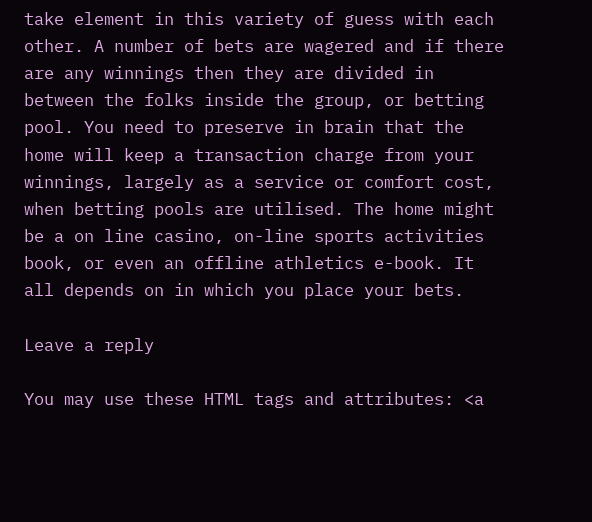take element in this variety of guess with each other. A number of bets are wagered and if there are any winnings then they are divided in between the folks inside the group, or betting pool. You need to preserve in brain that the home will keep a transaction charge from your winnings, largely as a service or comfort cost, when betting pools are utilised. The home might be a on line casino, on-line sports activities book, or even an offline athletics e-book. It all depends on in which you place your bets.

Leave a reply

You may use these HTML tags and attributes: <a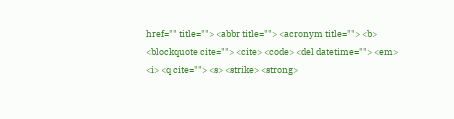href="" title=""> <abbr title=""> <acronym title=""> <b> <blockquote cite=""> <cite> <code> <del datetime=""> <em> <i> <q cite=""> <s> <strike> <strong>